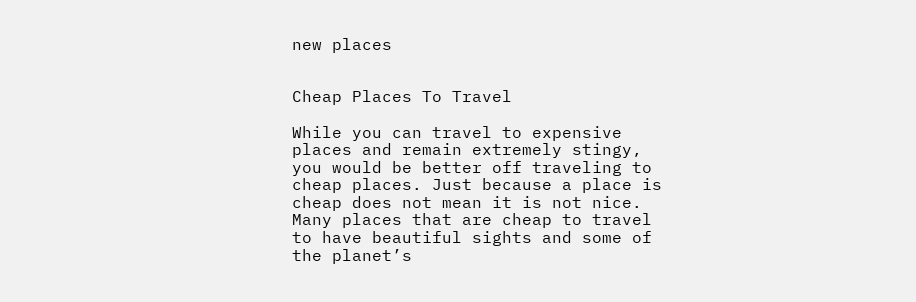new places


Cheap Places To Travel

While you can travel to expensive places and remain extremely stingy, you would be better off traveling to cheap places. Just because a place is cheap does not mean it is not nice. Many places that are cheap to travel to have beautiful sights and some of the planet’s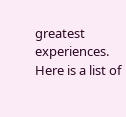greatest experiences. Here is a list of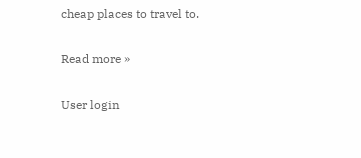cheap places to travel to.

Read more »

User login